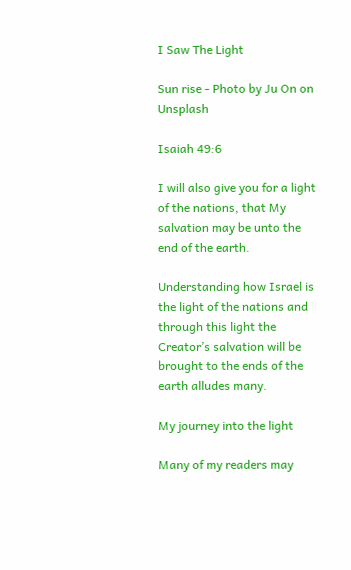I Saw The Light

Sun rise - Photo by Ju On on Unsplash

Isaiah 49:6

I will also give you for a light of the nations, that My salvation may be unto the end of the earth.

Understanding how Israel is the light of the nations and through this light the Creator’s salvation will be brought to the ends of the earth alludes many.

My journey into the light

Many of my readers may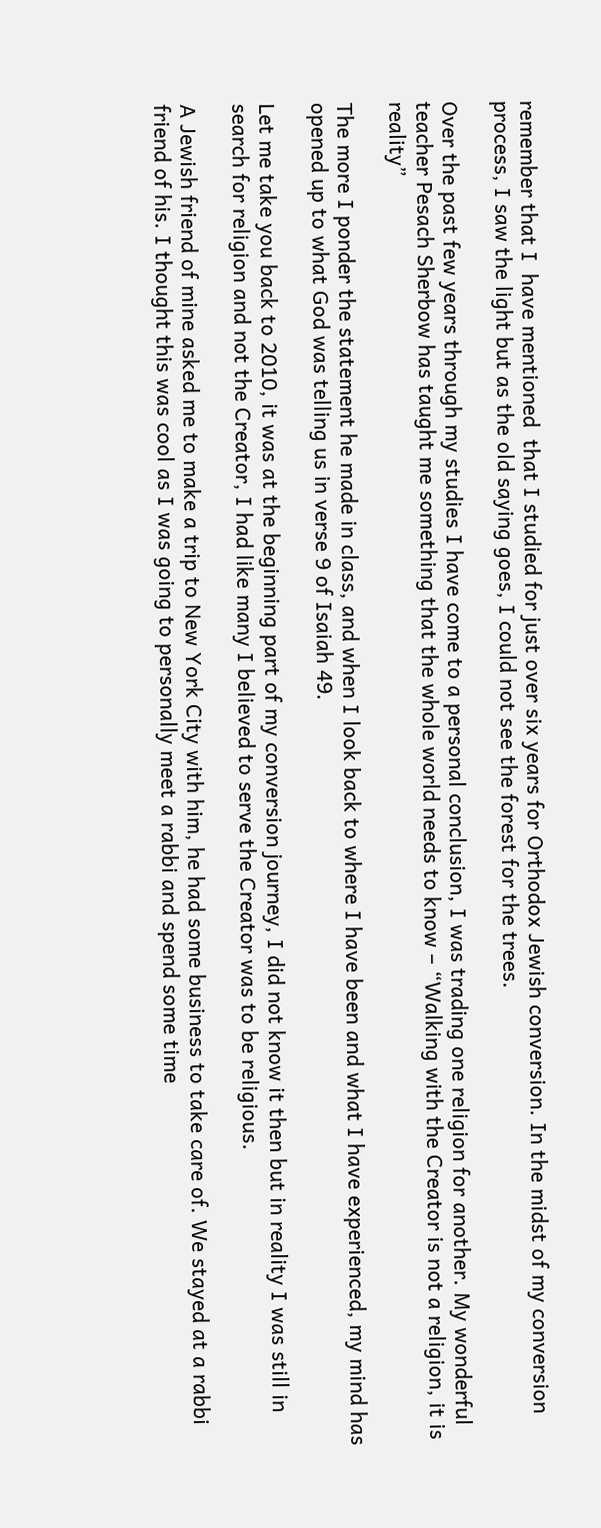remember that I  have mentioned  that I studied for just over six years for Orthodox Jewish conversion. In the midst of my conversion process, I saw the light but as the old saying goes, I could not see the forest for the trees.

Over the past few years through my studies I have come to a personal conclusion, I was trading one religion for another. My wonderful teacher Pesach Sherbow has taught me something that the whole world needs to know – “Walking with the Creator is not a religion, it is reality”

The more I ponder the statement he made in class, and when I look back to where I have been and what I have experienced, my mind has opened up to what God was telling us in verse 9 of Isaiah 49.

Let me take you back to 2010, it was at the beginning part of my conversion journey, I did not know it then but in reality I was still in search for religion and not the Creator, I had like many I believed to serve the Creator was to be religious.

A Jewish friend of mine asked me to make a trip to New York City with him, he had some business to take care of. We stayed at a rabbi friend of his. I thought this was cool as I was going to personally meet a rabbi and spend some time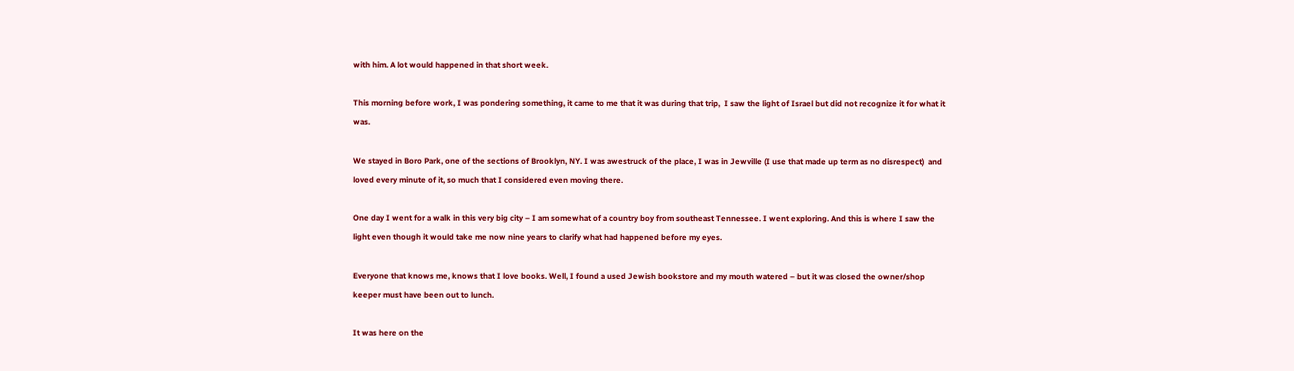with him. A lot would happened in that short week.

This morning before work, I was pondering something, it came to me that it was during that trip,  I saw the light of Israel but did not recognize it for what it was.

We stayed in Boro Park, one of the sections of Brooklyn, NY. I was awestruck of the place, I was in Jewville (I use that made up term as no disrespect)  and loved every minute of it, so much that I considered even moving there.

One day I went for a walk in this very big city – I am somewhat of a country boy from southeast Tennessee. I went exploring. And this is where I saw the light even though it would take me now nine years to clarify what had happened before my eyes.

Everyone that knows me, knows that I love books. Well, I found a used Jewish bookstore and my mouth watered – but it was closed the owner/shop keeper must have been out to lunch.

It was here on the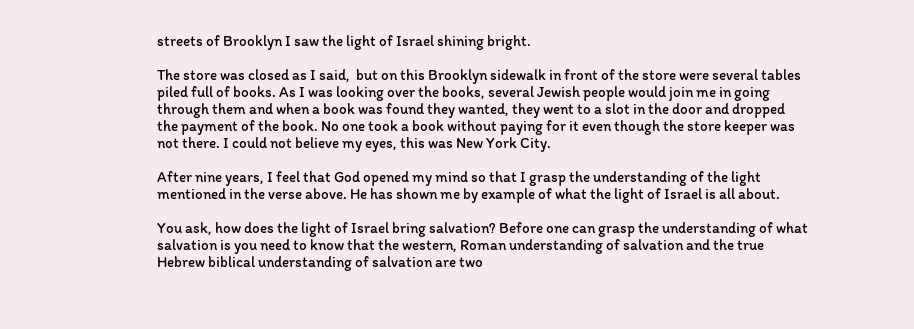streets of Brooklyn I saw the light of Israel shining bright.

The store was closed as I said,  but on this Brooklyn sidewalk in front of the store were several tables piled full of books. As I was looking over the books, several Jewish people would join me in going through them and when a book was found they wanted, they went to a slot in the door and dropped the payment of the book. No one took a book without paying for it even though the store keeper was not there. I could not believe my eyes, this was New York City.

After nine years, I feel that God opened my mind so that I grasp the understanding of the light mentioned in the verse above. He has shown me by example of what the light of Israel is all about.

You ask, how does the light of Israel bring salvation? Before one can grasp the understanding of what salvation is you need to know that the western, Roman understanding of salvation and the true Hebrew biblical understanding of salvation are two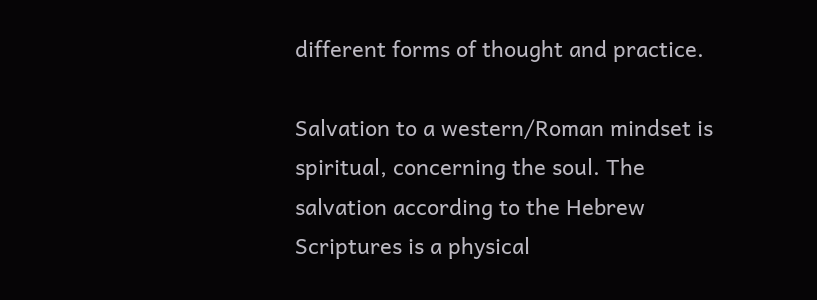different forms of thought and practice.

Salvation to a western/Roman mindset is spiritual, concerning the soul. The salvation according to the Hebrew Scriptures is a physical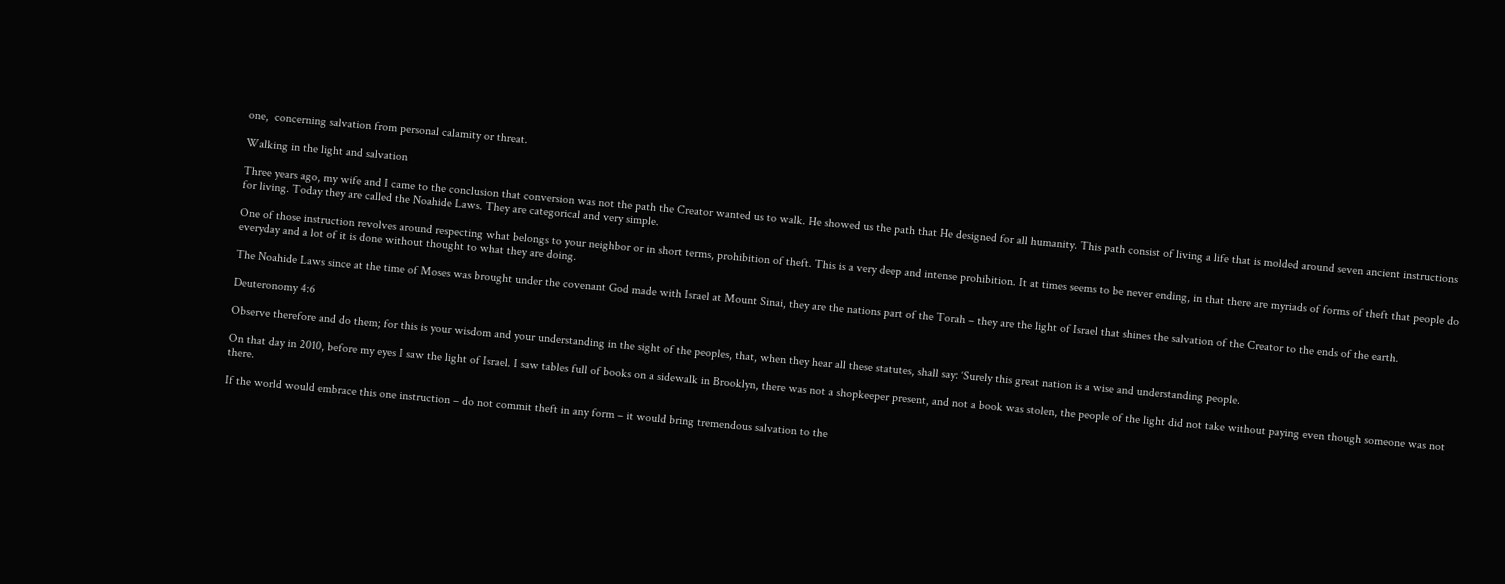one,  concerning salvation from personal calamity or threat.

Walking in the light and salvation

Three years ago, my wife and I came to the conclusion that conversion was not the path the Creator wanted us to walk. He showed us the path that He designed for all humanity. This path consist of living a life that is molded around seven ancient instructions for living. Today they are called the Noahide Laws. They are categorical and very simple.

One of those instruction revolves around respecting what belongs to your neighbor or in short terms, prohibition of theft. This is a very deep and intense prohibition. It at times seems to be never ending, in that there are myriads of forms of theft that people do everyday and a lot of it is done without thought to what they are doing.

The Noahide Laws since at the time of Moses was brought under the covenant God made with Israel at Mount Sinai, they are the nations part of the Torah – they are the light of Israel that shines the salvation of the Creator to the ends of the earth.

Deuteronomy 4:6

Observe therefore and do them; for this is your wisdom and your understanding in the sight of the peoples, that, when they hear all these statutes, shall say: ‘Surely this great nation is a wise and understanding people.

On that day in 2010, before my eyes I saw the light of Israel. I saw tables full of books on a sidewalk in Brooklyn, there was not a shopkeeper present, and not a book was stolen, the people of the light did not take without paying even though someone was not there.

If the world would embrace this one instruction – do not commit theft in any form – it would bring tremendous salvation to the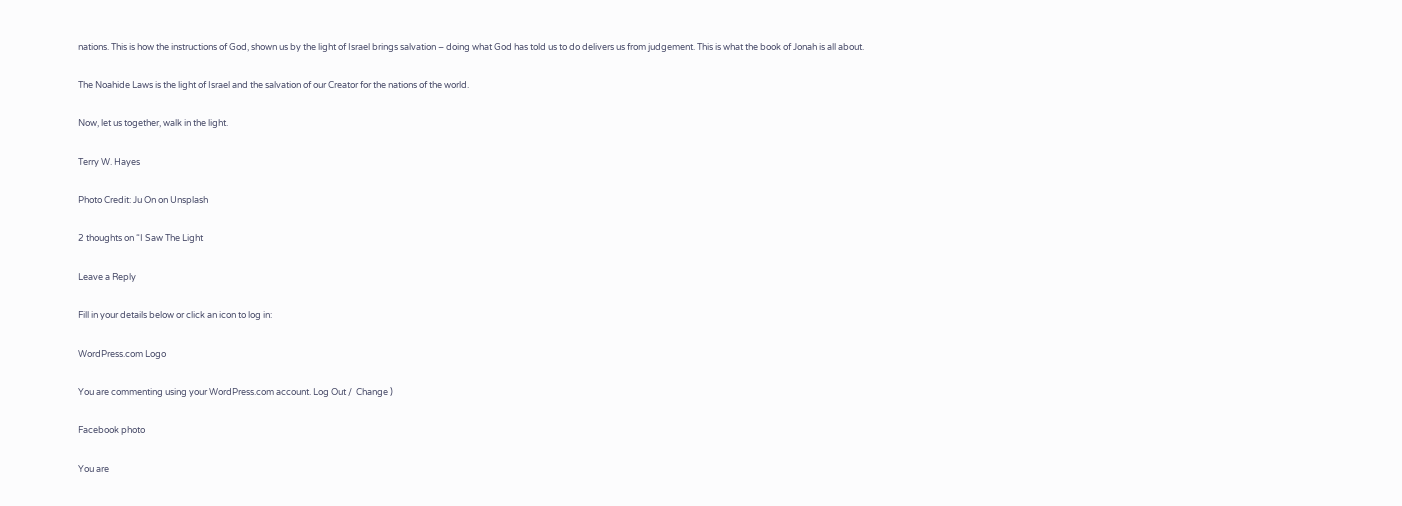nations. This is how the instructions of God, shown us by the light of Israel brings salvation – doing what God has told us to do delivers us from judgement. This is what the book of Jonah is all about.

The Noahide Laws is the light of Israel and the salvation of our Creator for the nations of the world.

Now, let us together, walk in the light.

Terry W. Hayes

Photo Credit: Ju On on Unsplash

2 thoughts on “I Saw The Light

Leave a Reply

Fill in your details below or click an icon to log in:

WordPress.com Logo

You are commenting using your WordPress.com account. Log Out /  Change )

Facebook photo

You are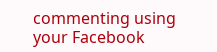commenting using your Facebook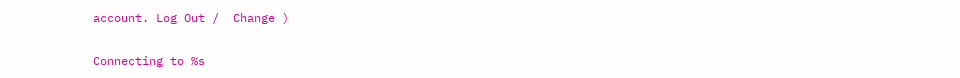account. Log Out /  Change )

Connecting to %s